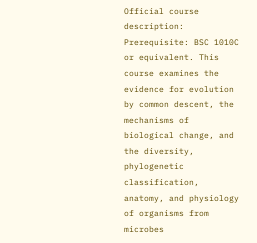Official course description: Prerequisite: BSC 1010C or equivalent. This course examines the evidence for evolution by common descent, the mechanisms of biological change, and the diversity, phylogenetic classification, anatomy, and physiology of organisms from microbes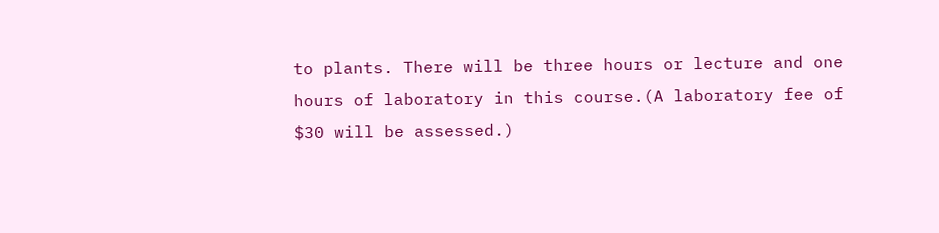to plants. There will be three hours or lecture and one hours of laboratory in this course.(A laboratory fee of $30 will be assessed.)